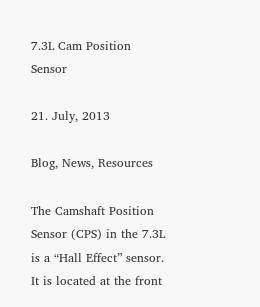7.3L Cam Position Sensor

21. July, 2013

Blog, News, Resources

The Camshaft Position Sensor (CPS) in the 7.3L is a “Hall Effect” sensor. It is located at the front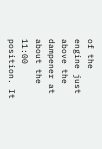of the engine just above the dampener at about the 11:00 position. It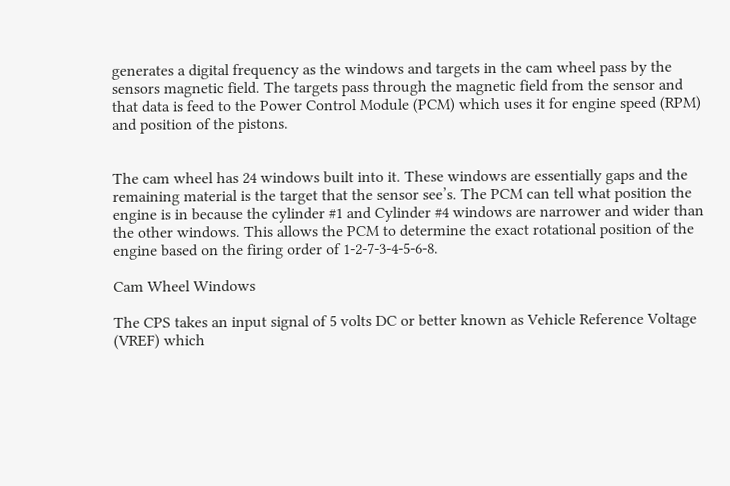generates a digital frequency as the windows and targets in the cam wheel pass by the sensors magnetic field. The targets pass through the magnetic field from the sensor and that data is feed to the Power Control Module (PCM) which uses it for engine speed (RPM) and position of the pistons.


The cam wheel has 24 windows built into it. These windows are essentially gaps and the remaining material is the target that the sensor see’s. The PCM can tell what position the engine is in because the cylinder #1 and Cylinder #4 windows are narrower and wider than the other windows. This allows the PCM to determine the exact rotational position of the engine based on the firing order of 1-2-7-3-4-5-6-8.

Cam Wheel Windows

The CPS takes an input signal of 5 volts DC or better known as Vehicle Reference Voltage (VREF) which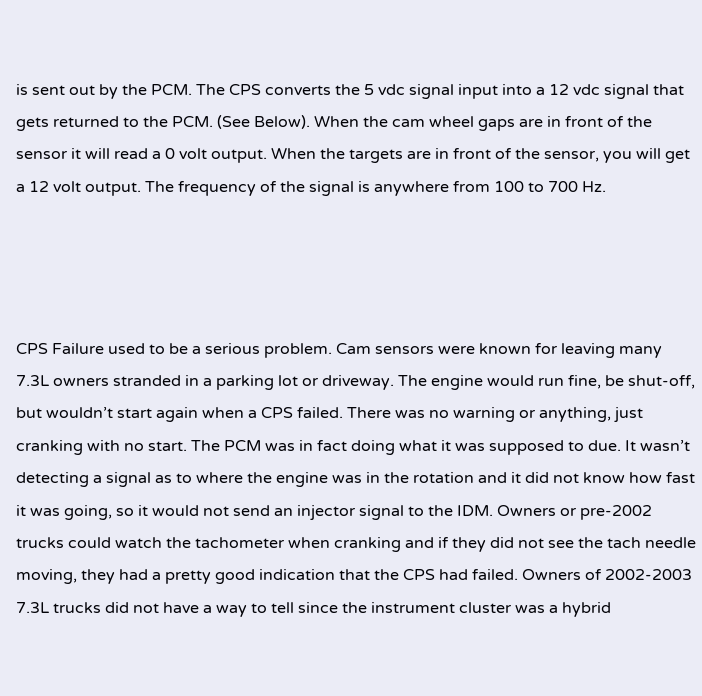is sent out by the PCM. The CPS converts the 5 vdc signal input into a 12 vdc signal that gets returned to the PCM. (See Below). When the cam wheel gaps are in front of the sensor it will read a 0 volt output. When the targets are in front of the sensor, you will get a 12 volt output. The frequency of the signal is anywhere from 100 to 700 Hz.




CPS Failure used to be a serious problem. Cam sensors were known for leaving many 7.3L owners stranded in a parking lot or driveway. The engine would run fine, be shut-off, but wouldn’t start again when a CPS failed. There was no warning or anything, just cranking with no start. The PCM was in fact doing what it was supposed to due. It wasn’t detecting a signal as to where the engine was in the rotation and it did not know how fast it was going, so it would not send an injector signal to the IDM. Owners or pre-2002 trucks could watch the tachometer when cranking and if they did not see the tach needle moving, they had a pretty good indication that the CPS had failed. Owners of 2002-2003 7.3L trucks did not have a way to tell since the instrument cluster was a hybrid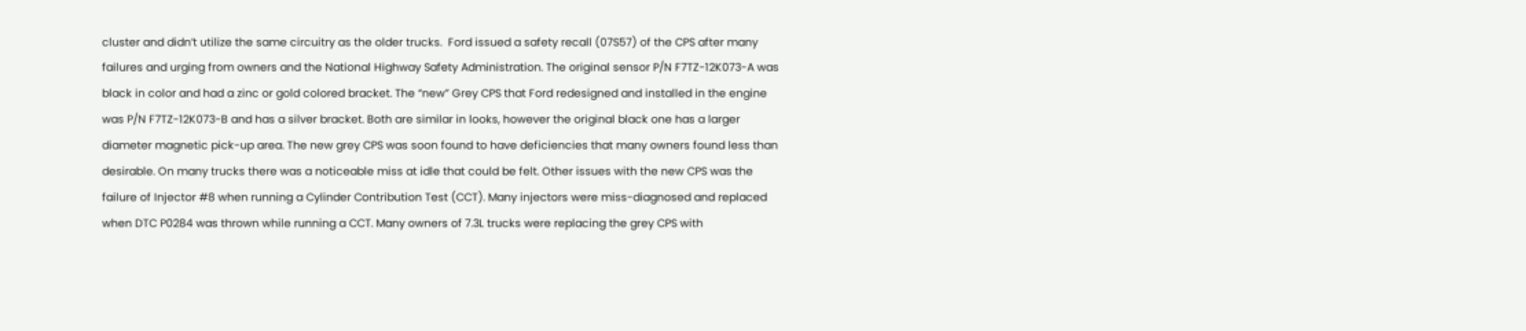cluster and didn’t utilize the same circuitry as the older trucks.  Ford issued a safety recall (07S57) of the CPS after many failures and urging from owners and the National Highway Safety Administration. The original sensor P/N F7TZ-12K073-A was black in color and had a zinc or gold colored bracket. The “new” Grey CPS that Ford redesigned and installed in the engine was P/N F7TZ-12K073-B and has a silver bracket. Both are similar in looks, however the original black one has a larger diameter magnetic pick-up area. The new grey CPS was soon found to have deficiencies that many owners found less than desirable. On many trucks there was a noticeable miss at idle that could be felt. Other issues with the new CPS was the failure of Injector #8 when running a Cylinder Contribution Test (CCT). Many injectors were miss-diagnosed and replaced when DTC P0284 was thrown while running a CCT. Many owners of 7.3L trucks were replacing the grey CPS with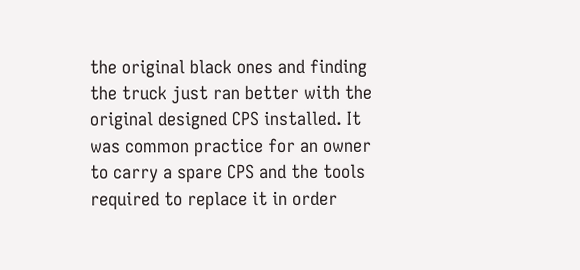the original black ones and finding the truck just ran better with the original designed CPS installed. It was common practice for an owner to carry a spare CPS and the tools required to replace it in order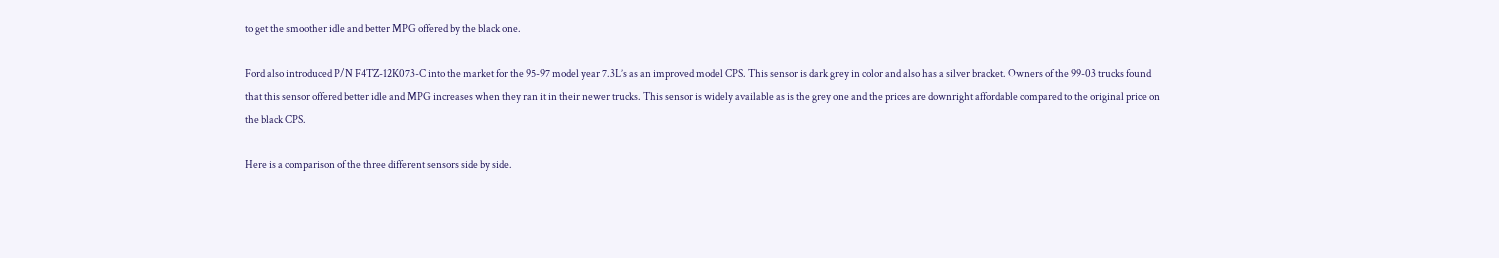to get the smoother idle and better MPG offered by the black one.

Ford also introduced P/N F4TZ-12K073-C into the market for the 95-97 model year 7.3L’s as an improved model CPS. This sensor is dark grey in color and also has a silver bracket. Owners of the 99-03 trucks found that this sensor offered better idle and MPG increases when they ran it in their newer trucks. This sensor is widely available as is the grey one and the prices are downright affordable compared to the original price on the black CPS.

Here is a comparison of the three different sensors side by side.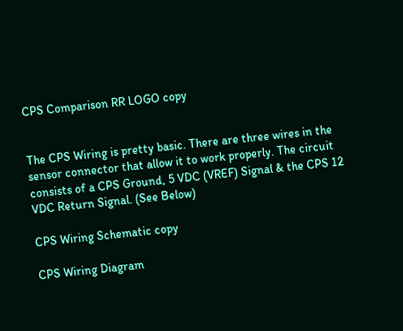CPS Comparison RR LOGO copy


The CPS Wiring is pretty basic. There are three wires in the sensor connector that allow it to work properly. The circuit consists of a CPS Ground, 5 VDC (VREF) Signal & the CPS 12 VDC Return Signal. (See Below)

CPS Wiring Schematic copy

CPS Wiring Diagram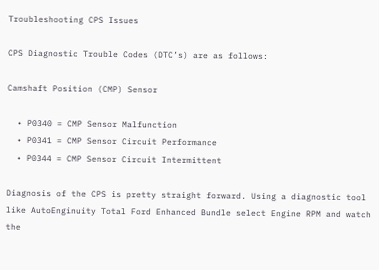Troubleshooting CPS Issues

CPS Diagnostic Trouble Codes (DTC’s) are as follows:

Camshaft Position (CMP) Sensor

  • P0340 = CMP Sensor Malfunction
  • P0341 = CMP Sensor Circuit Performance
  • P0344 = CMP Sensor Circuit Intermittent

Diagnosis of the CPS is pretty straight forward. Using a diagnostic tool like AutoEnginuity Total Ford Enhanced Bundle select Engine RPM and watch the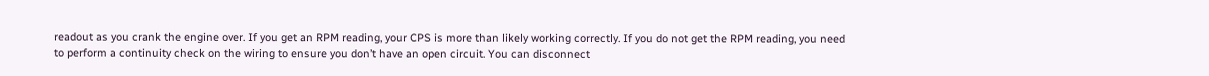readout as you crank the engine over. If you get an RPM reading, your CPS is more than likely working correctly. If you do not get the RPM reading, you need to perform a continuity check on the wiring to ensure you don’t have an open circuit. You can disconnect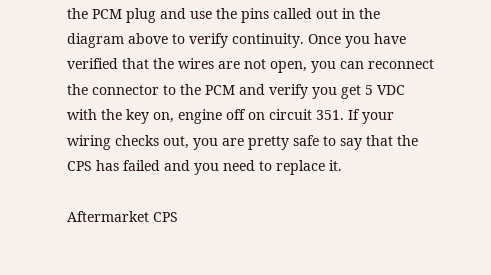the PCM plug and use the pins called out in the diagram above to verify continuity. Once you have verified that the wires are not open, you can reconnect the connector to the PCM and verify you get 5 VDC with the key on, engine off on circuit 351. If your wiring checks out, you are pretty safe to say that the CPS has failed and you need to replace it.

Aftermarket CPS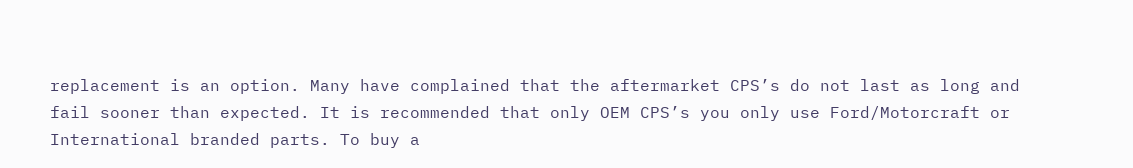replacement is an option. Many have complained that the aftermarket CPS’s do not last as long and fail sooner than expected. It is recommended that only OEM CPS’s you only use Ford/Motorcraft or International branded parts. To buy a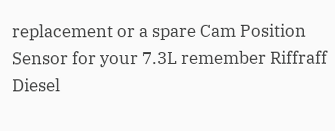replacement or a spare Cam Position Sensor for your 7.3L remember Riffraff Diesel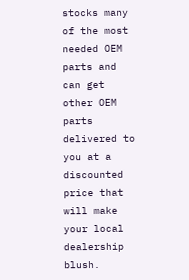stocks many of the most needed OEM parts and can get other OEM parts delivered to you at a discounted price that will make your local dealership blush.